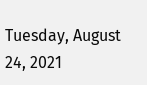Tuesday, August 24, 2021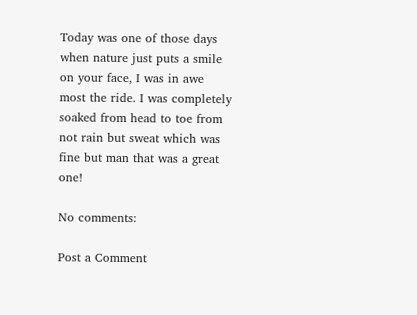Today was one of those days when nature just puts a smile on your face, I was in awe most the ride. I was completely soaked from head to toe from not rain but sweat which was fine but man that was a great one!

No comments:

Post a Comment